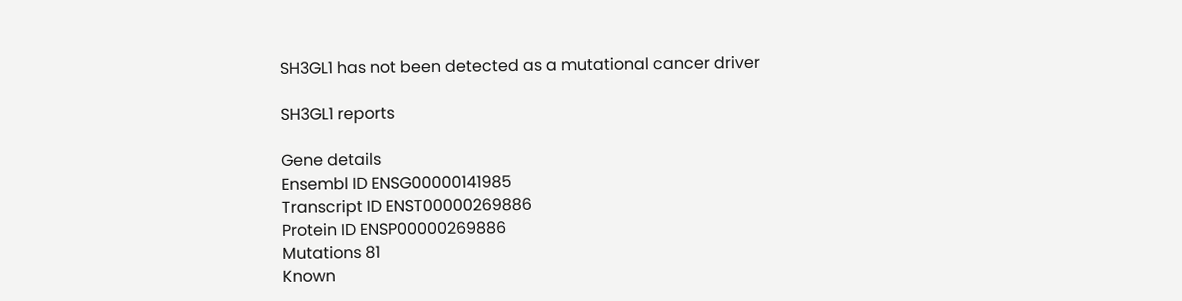SH3GL1 has not been detected as a mutational cancer driver

SH3GL1 reports

Gene details
Ensembl ID ENSG00000141985
Transcript ID ENST00000269886
Protein ID ENSP00000269886
Mutations 81
Known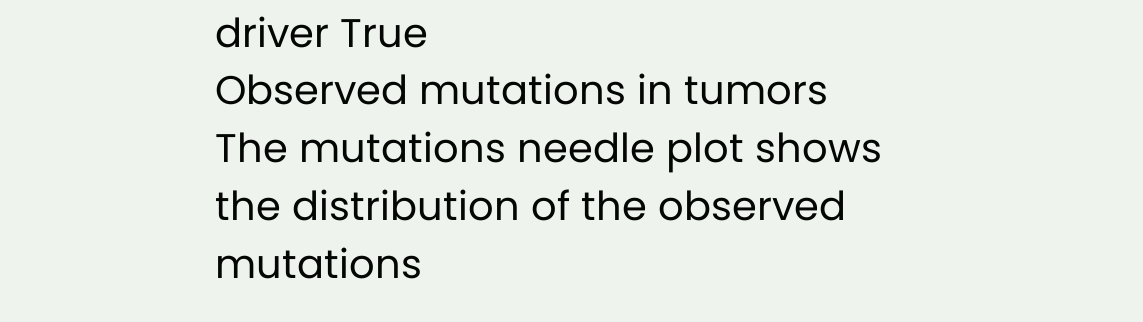driver True
Observed mutations in tumors
The mutations needle plot shows the distribution of the observed mutations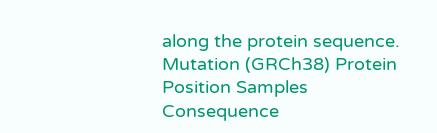along the protein sequence.
Mutation (GRCh38) Protein Position Samples Consequence